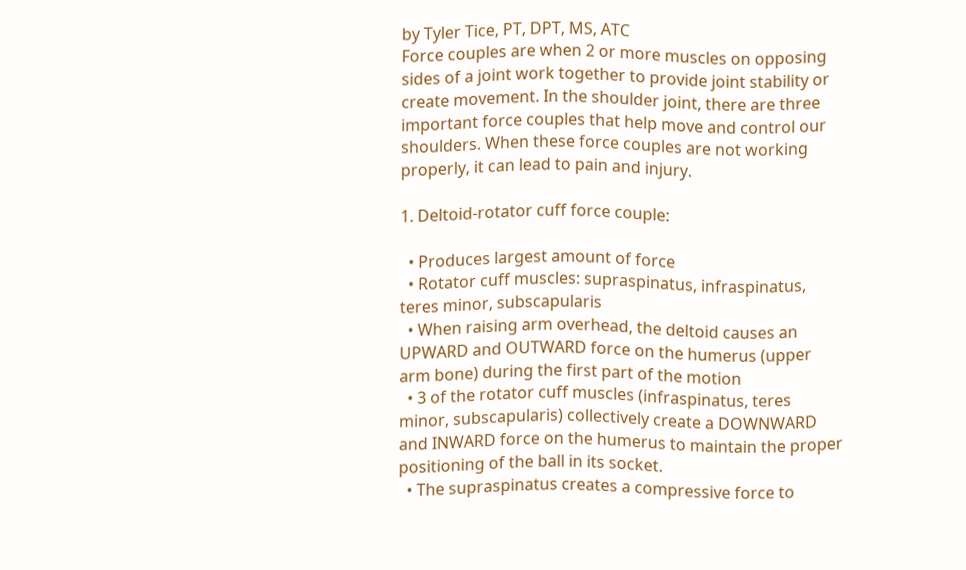by Tyler Tice, PT, DPT, MS, ATC
Force couples are when 2 or more muscles on opposing sides of a joint work together to provide joint stability or create movement. In the shoulder joint, there are three important force couples that help move and control our shoulders. When these force couples are not working properly, it can lead to pain and injury.

1. Deltoid-rotator cuff force couple:

  • Produces largest amount of force
  • Rotator cuff muscles: supraspinatus, infraspinatus, teres minor, subscapularis
  • When raising arm overhead, the deltoid causes an UPWARD and OUTWARD force on the humerus (upper arm bone) during the first part of the motion
  • 3 of the rotator cuff muscles (infraspinatus, teres minor, subscapularis) collectively create a DOWNWARD and INWARD force on the humerus to maintain the proper positioning of the ball in its socket.
  • The supraspinatus creates a compressive force to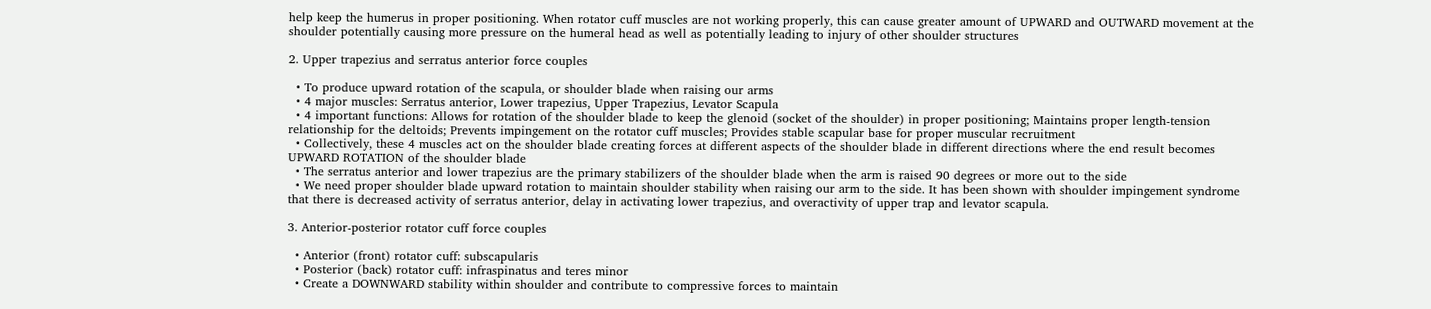help keep the humerus in proper positioning. When rotator cuff muscles are not working properly, this can cause greater amount of UPWARD and OUTWARD movement at the shoulder potentially causing more pressure on the humeral head as well as potentially leading to injury of other shoulder structures

2. Upper trapezius and serratus anterior force couples

  • To produce upward rotation of the scapula, or shoulder blade when raising our arms
  • 4 major muscles: Serratus anterior, Lower trapezius, Upper Trapezius, Levator Scapula
  • 4 important functions: Allows for rotation of the shoulder blade to keep the glenoid (socket of the shoulder) in proper positioning; Maintains proper length-tension relationship for the deltoids; Prevents impingement on the rotator cuff muscles; Provides stable scapular base for proper muscular recruitment
  • Collectively, these 4 muscles act on the shoulder blade creating forces at different aspects of the shoulder blade in different directions where the end result becomes UPWARD ROTATION of the shoulder blade
  • The serratus anterior and lower trapezius are the primary stabilizers of the shoulder blade when the arm is raised 90 degrees or more out to the side
  • We need proper shoulder blade upward rotation to maintain shoulder stability when raising our arm to the side. It has been shown with shoulder impingement syndrome that there is decreased activity of serratus anterior, delay in activating lower trapezius, and overactivity of upper trap and levator scapula.

3. Anterior-posterior rotator cuff force couples

  • Anterior (front) rotator cuff: subscapularis
  • Posterior (back) rotator cuff: infraspinatus and teres minor
  • Create a DOWNWARD stability within shoulder and contribute to compressive forces to maintain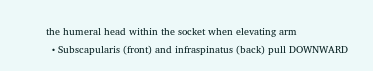the humeral head within the socket when elevating arm
  • Subscapularis (front) and infraspinatus (back) pull DOWNWARD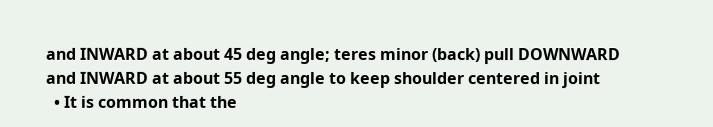and INWARD at about 45 deg angle; teres minor (back) pull DOWNWARD and INWARD at about 55 deg angle to keep shoulder centered in joint
  • It is common that the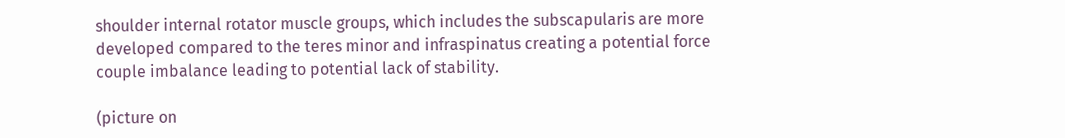shoulder internal rotator muscle groups, which includes the subscapularis are more developed compared to the teres minor and infraspinatus creating a potential force couple imbalance leading to potential lack of stability.

(picture on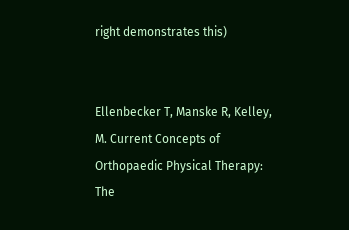right demonstrates this)


Ellenbecker T, Manske R, Kelley, M. Current Concepts of Orthopaedic Physical Therapy: The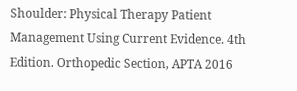Shoulder: Physical Therapy Patient Management Using Current Evidence. 4th Edition. Orthopedic Section, APTA 2016